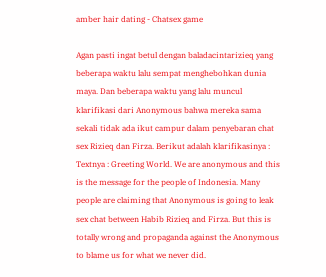amber hair dating - Chatsex game

Agan pasti ingat betul dengan baladacintarizieq yang beberapa waktu lalu sempat menghebohkan dunia maya. Dan beberapa waktu yang lalu muncul klarifikasi dari Anonymous bahwa mereka sama sekali tidak ada ikut campur dalam penyebaran chat sex Rizieq dan Firza. Berikut adalah klarifikasinya : Textnya : Greeting World. We are anonymous and this is the message for the people of Indonesia. Many people are claiming that Anonymous is going to leak sex chat between Habib Rizieq and Firza. But this is totally wrong and propaganda against the Anonymous to blame us for what we never did.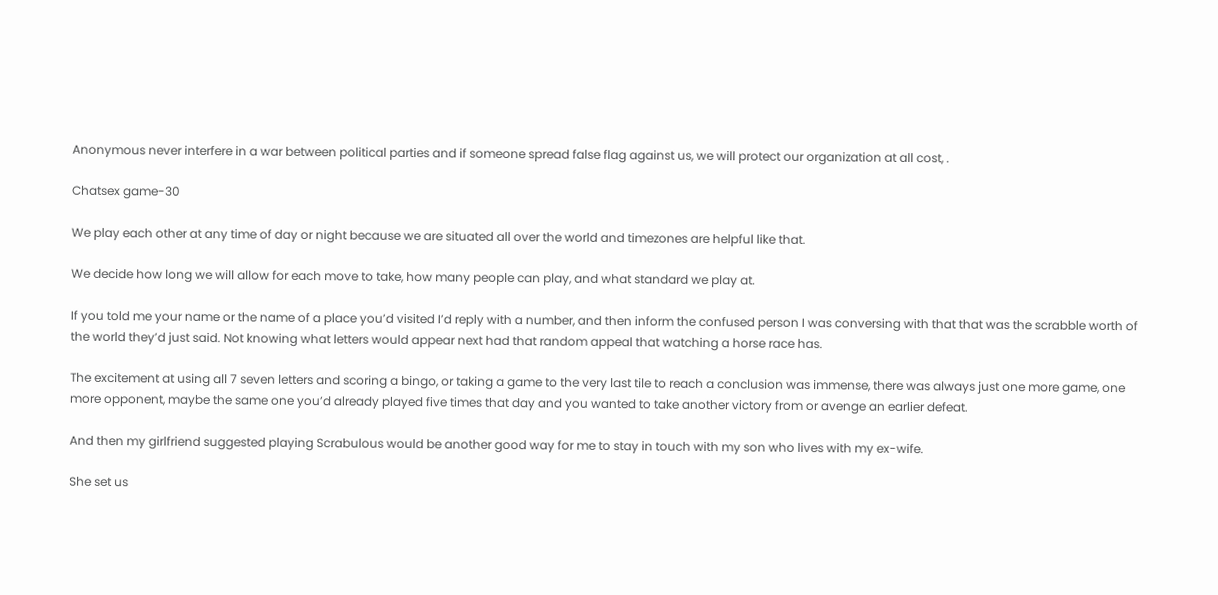Anonymous never interfere in a war between political parties and if someone spread false flag against us, we will protect our organization at all cost, .

Chatsex game-30

We play each other at any time of day or night because we are situated all over the world and timezones are helpful like that.

We decide how long we will allow for each move to take, how many people can play, and what standard we play at.

If you told me your name or the name of a place you’d visited I’d reply with a number, and then inform the confused person I was conversing with that that was the scrabble worth of the world they’d just said. Not knowing what letters would appear next had that random appeal that watching a horse race has.

The excitement at using all 7 seven letters and scoring a bingo, or taking a game to the very last tile to reach a conclusion was immense, there was always just one more game, one more opponent, maybe the same one you’d already played five times that day and you wanted to take another victory from or avenge an earlier defeat.

And then my girlfriend suggested playing Scrabulous would be another good way for me to stay in touch with my son who lives with my ex-wife.

She set us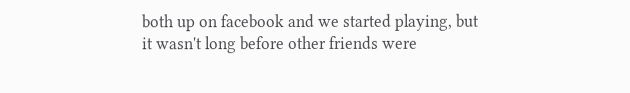both up on facebook and we started playing, but it wasn't long before other friends were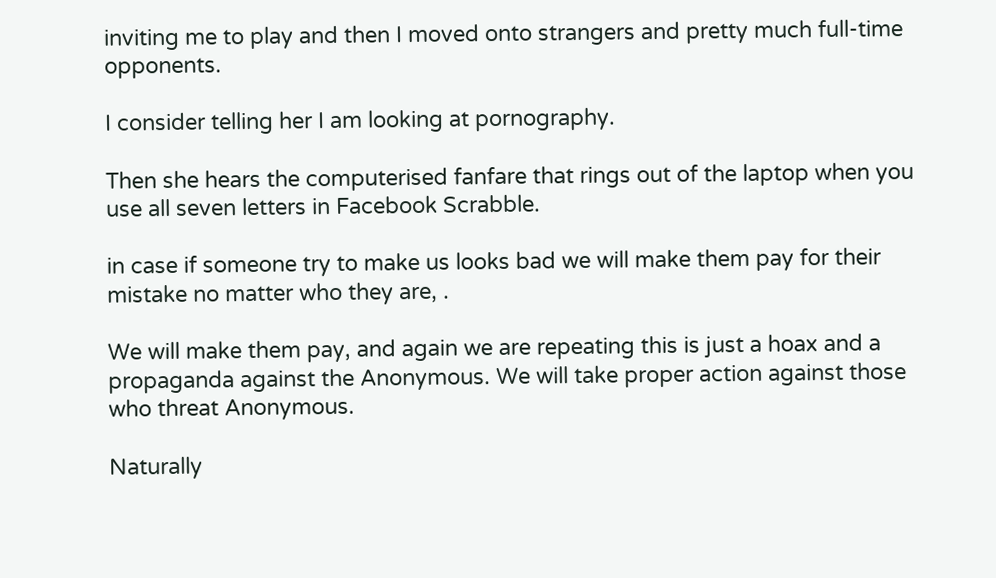inviting me to play and then I moved onto strangers and pretty much full-time opponents.

I consider telling her I am looking at pornography.

Then she hears the computerised fanfare that rings out of the laptop when you use all seven letters in Facebook Scrabble.

in case if someone try to make us looks bad we will make them pay for their mistake no matter who they are, .

We will make them pay, and again we are repeating this is just a hoax and a propaganda against the Anonymous. We will take proper action against those who threat Anonymous.

Naturally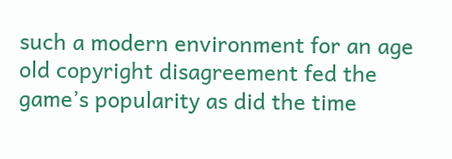such a modern environment for an age old copyright disagreement fed the game’s popularity as did the time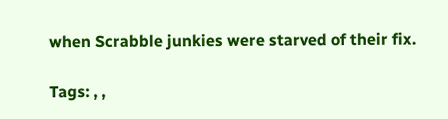when Scrabble junkies were starved of their fix.

Tags: , ,